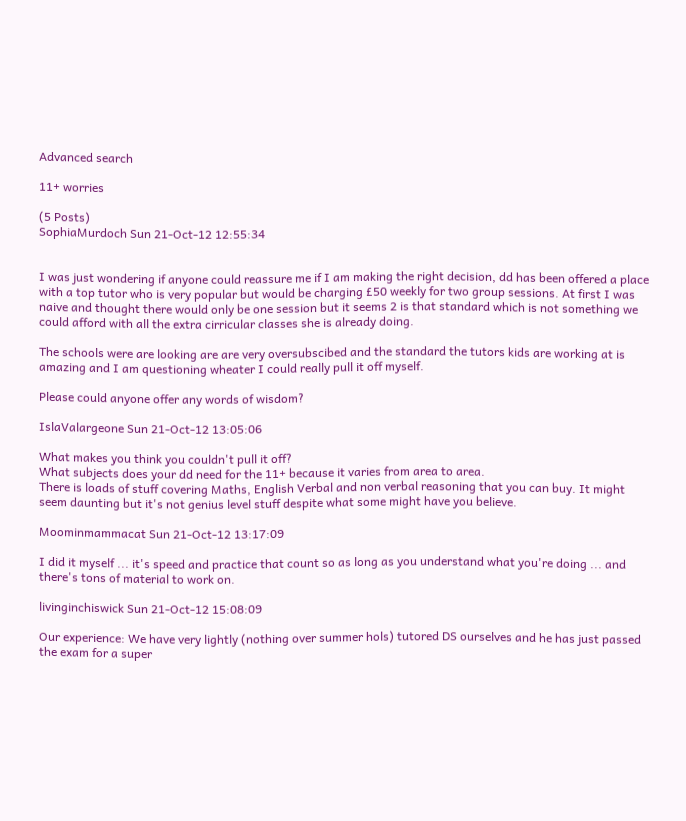Advanced search

11+ worries

(5 Posts)
SophiaMurdoch Sun 21-Oct-12 12:55:34


I was just wondering if anyone could reassure me if I am making the right decision, dd has been offered a place with a top tutor who is very popular but would be charging £50 weekly for two group sessions. At first I was naive and thought there would only be one session but it seems 2 is that standard which is not something we could afford with all the extra cirricular classes she is already doing.

The schools were are looking are are very oversubscibed and the standard the tutors kids are working at is amazing and I am questioning wheater I could really pull it off myself.

Please could anyone offer any words of wisdom?

IslaValargeone Sun 21-Oct-12 13:05:06

What makes you think you couldn't pull it off?
What subjects does your dd need for the 11+ because it varies from area to area.
There is loads of stuff covering Maths, English Verbal and non verbal reasoning that you can buy. It might seem daunting but it's not genius level stuff despite what some might have you believe.

Moominmammacat Sun 21-Oct-12 13:17:09

I did it myself ... it's speed and practice that count so as long as you understand what you're doing ... and there's tons of material to work on.

livinginchiswick Sun 21-Oct-12 15:08:09

Our experience: We have very lightly (nothing over summer hols) tutored DS ourselves and he has just passed the exam for a super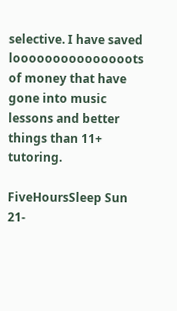selective. I have saved looooooooooooooots of money that have gone into music lessons and better things than 11+ tutoring.

FiveHoursSleep Sun 21-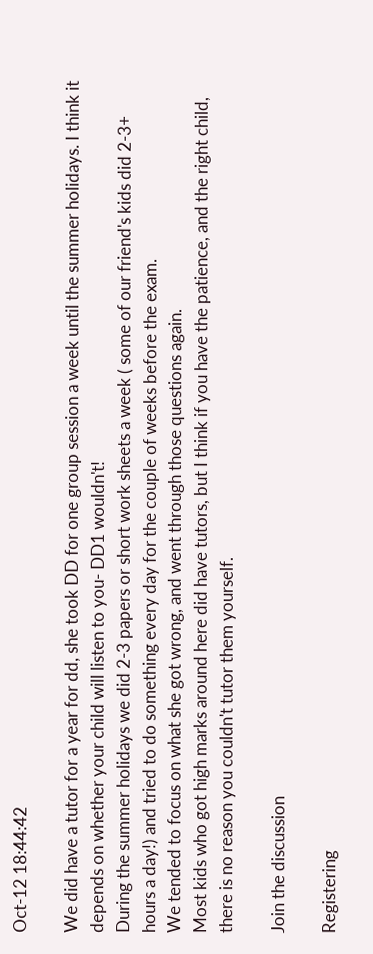Oct-12 18:44:42

We did have a tutor for a year for dd, she took DD for one group session a week until the summer holidays. I think it depends on whether your child will listen to you- DD1 wouldn't!
During the summer holidays we did 2-3 papers or short work sheets a week ( some of our friend's kids did 2-3+ hours a day!) and tried to do something every day for the couple of weeks before the exam.
We tended to focus on what she got wrong, and went through those questions again.
Most kids who got high marks around here did have tutors, but I think if you have the patience, and the right child, there is no reason you couldn't tutor them yourself.

Join the discussion

Registering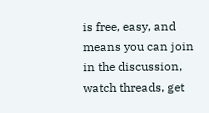is free, easy, and means you can join in the discussion, watch threads, get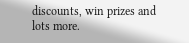discounts, win prizes and lots more.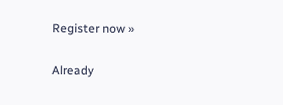Register now »

Already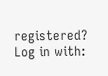registered? Log in with: